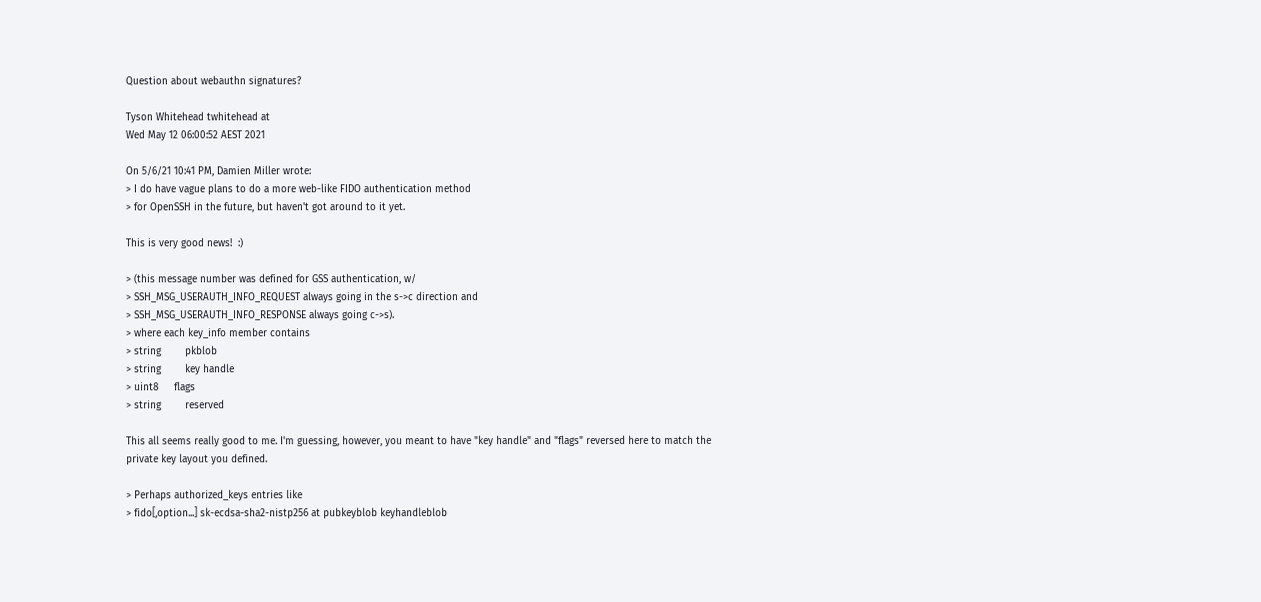Question about webauthn signatures?

Tyson Whitehead twhitehead at
Wed May 12 06:00:52 AEST 2021

On 5/6/21 10:41 PM, Damien Miller wrote:
> I do have vague plans to do a more web-like FIDO authentication method
> for OpenSSH in the future, but haven't got around to it yet.

This is very good news!  :)

> (this message number was defined for GSS authentication, w/
> SSH_MSG_USERAUTH_INFO_REQUEST always going in the s->c direction and
> SSH_MSG_USERAUTH_INFO_RESPONSE always going c->s).
> where each key_info member contains
> string        pkblob
> string        key handle
> uint8     flags
> string        reserved

This all seems really good to me. I'm guessing, however, you meant to have "key handle" and "flags" reversed here to match the private key layout you defined.

> Perhaps authorized_keys entries like
> fido[,option...] sk-ecdsa-sha2-nistp256 at pubkeyblob keyhandleblob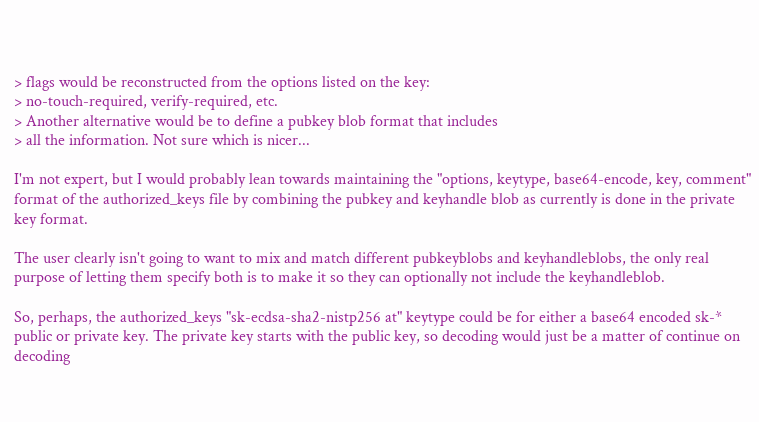> flags would be reconstructed from the options listed on the key:
> no-touch-required, verify-required, etc.
> Another alternative would be to define a pubkey blob format that includes
> all the information. Not sure which is nicer...

I'm not expert, but I would probably lean towards maintaining the "options, keytype, base64-encode, key, comment" format of the authorized_keys file by combining the pubkey and keyhandle blob as currently is done in the private key format.

The user clearly isn't going to want to mix and match different pubkeyblobs and keyhandleblobs, the only real purpose of letting them specify both is to make it so they can optionally not include the keyhandleblob.

So, perhaps, the authorized_keys "sk-ecdsa-sha2-nistp256 at" keytype could be for either a base64 encoded sk-* public or private key. The private key starts with the public key, so decoding would just be a matter of continue on decoding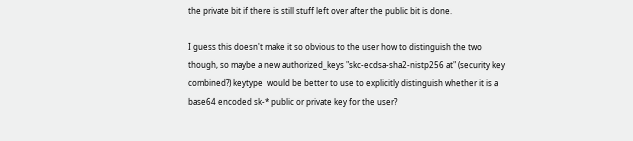the private bit if there is still stuff left over after the public bit is done.

I guess this doesn't make it so obvious to the user how to distinguish the two though, so maybe a new authorized_keys "skc-ecdsa-sha2-nistp256 at" (security key combined?) keytype  would be better to use to explicitly distinguish whether it is a base64 encoded sk-* public or private key for the user?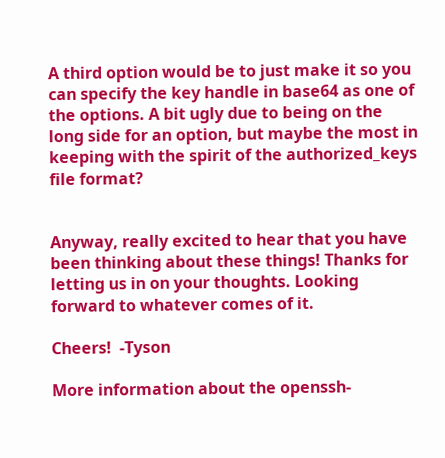A third option would be to just make it so you can specify the key handle in base64 as one of the options. A bit ugly due to being on the long side for an option, but maybe the most in keeping with the spirit of the authorized_keys file format?


Anyway, really excited to hear that you have been thinking about these things! Thanks for letting us in on your thoughts. Looking forward to whatever comes of it.

Cheers!  -Tyson

More information about the openssh-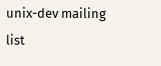unix-dev mailing list